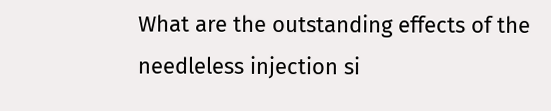What are the outstanding effects of the needleless injection si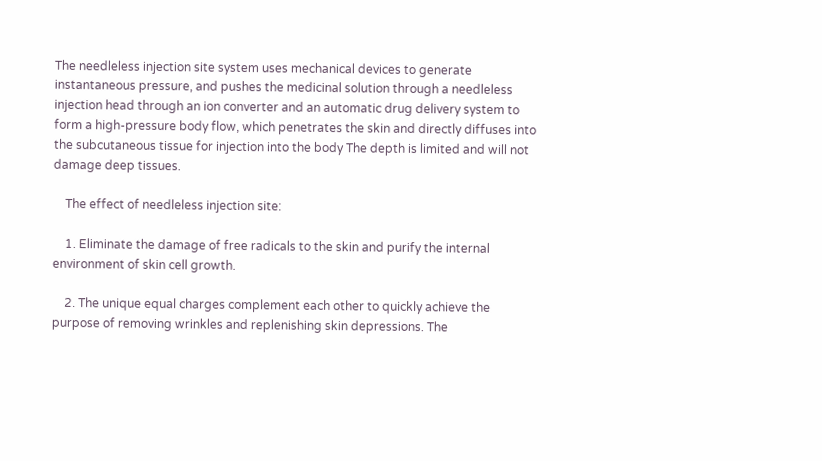The needleless injection site system uses mechanical devices to generate instantaneous pressure, and pushes the medicinal solution through a needleless injection head through an ion converter and an automatic drug delivery system to form a high-pressure body flow, which penetrates the skin and directly diffuses into the subcutaneous tissue for injection into the body The depth is limited and will not damage deep tissues.

    The effect of needleless injection site:

    1. Eliminate the damage of free radicals to the skin and purify the internal environment of skin cell growth.

    2. The unique equal charges complement each other to quickly achieve the purpose of removing wrinkles and replenishing skin depressions. The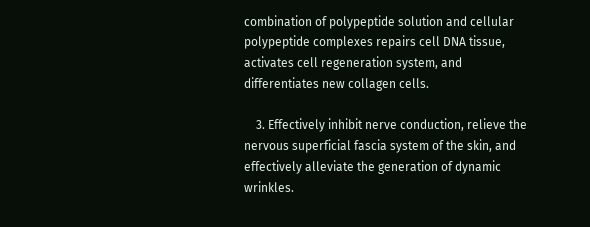combination of polypeptide solution and cellular polypeptide complexes repairs cell DNA tissue, activates cell regeneration system, and differentiates new collagen cells.

    3. Effectively inhibit nerve conduction, relieve the nervous superficial fascia system of the skin, and effectively alleviate the generation of dynamic wrinkles.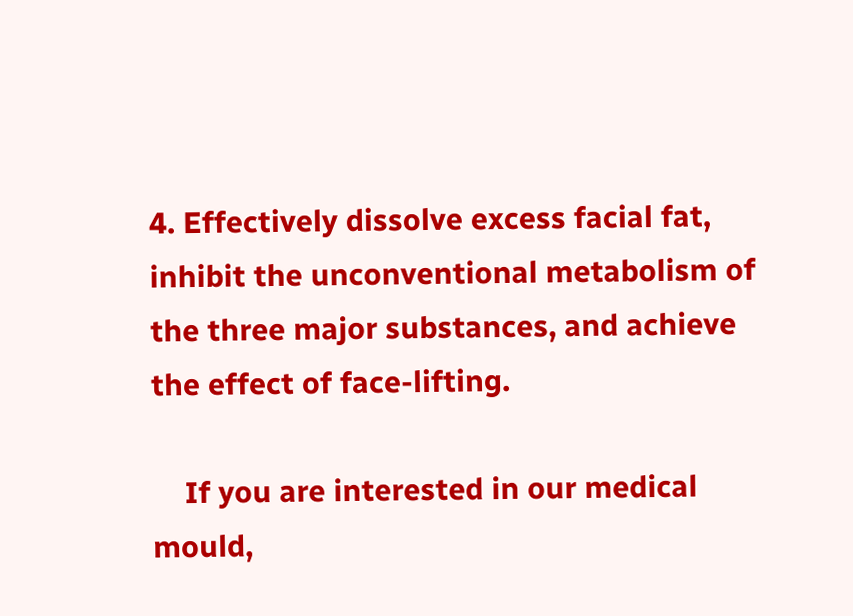4. Effectively dissolve excess facial fat, inhibit the unconventional metabolism of the three major substances, and achieve the effect of face-lifting.

    If you are interested in our medical mould,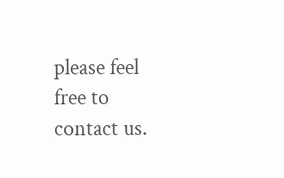please feel free to contact us.